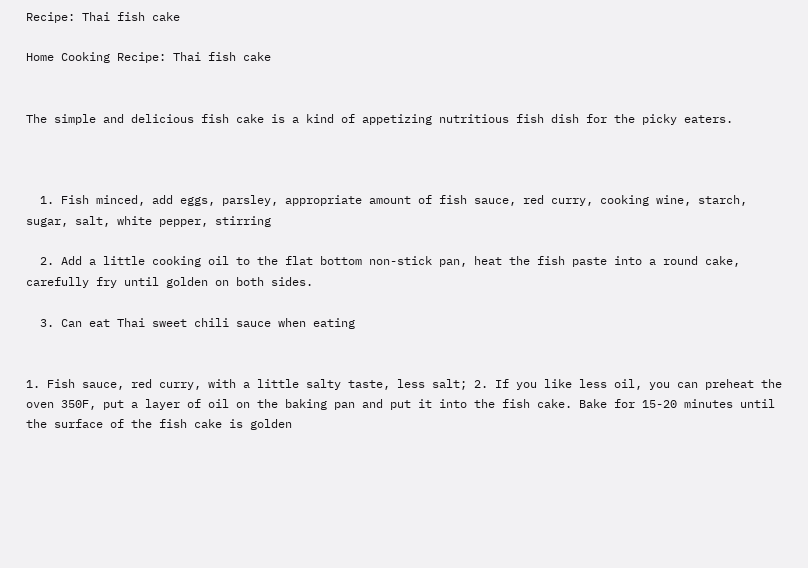Recipe: Thai fish cake

Home Cooking Recipe: Thai fish cake


The simple and delicious fish cake is a kind of appetizing nutritious fish dish for the picky eaters.



  1. Fish minced, add eggs, parsley, appropriate amount of fish sauce, red curry, cooking wine, starch, sugar, salt, white pepper, stirring

  2. Add a little cooking oil to the flat bottom non-stick pan, heat the fish paste into a round cake, carefully fry until golden on both sides.

  3. Can eat Thai sweet chili sauce when eating


1. Fish sauce, red curry, with a little salty taste, less salt; 2. If you like less oil, you can preheat the oven 350F, put a layer of oil on the baking pan and put it into the fish cake. Bake for 15-20 minutes until the surface of the fish cake is golden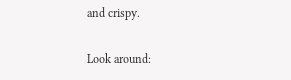and crispy.

Look around: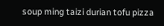soup ming taizi durian tofu pizza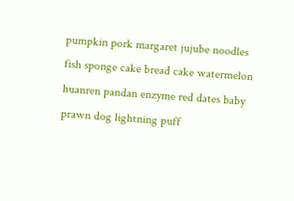pumpkin pork margaret jujube noodles fish sponge cake bread cake watermelon huanren pandan enzyme red dates baby prawn dog lightning puff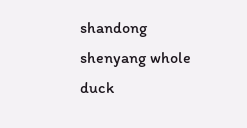shandong shenyang whole duck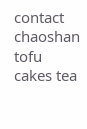contact chaoshan tofu cakes tea